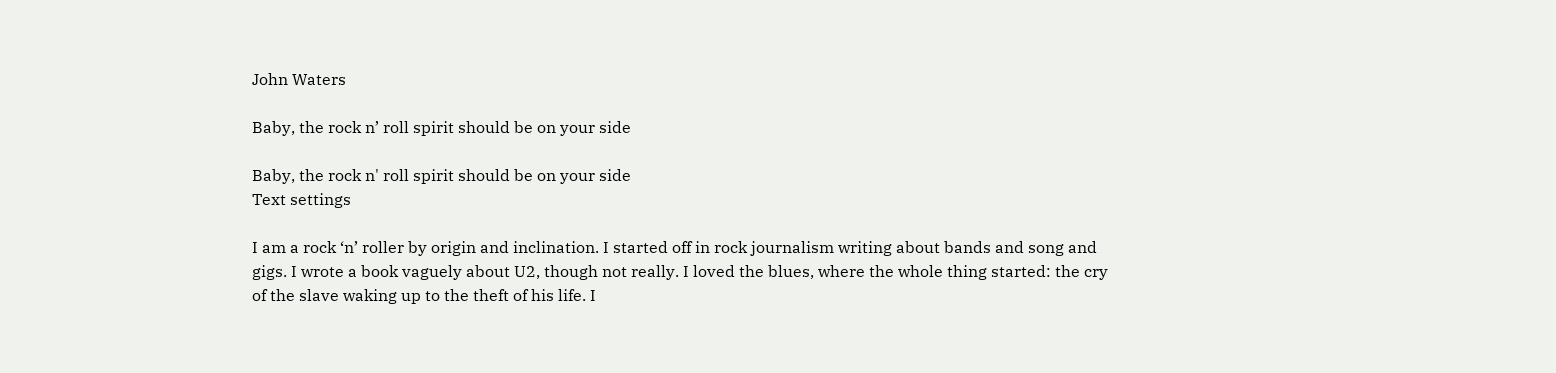John Waters

Baby, the rock n’ roll spirit should be on your side

Baby, the rock n' roll spirit should be on your side
Text settings

I am a rock ‘n’ roller by origin and inclination. I started off in rock journalism writing about bands and song and gigs. I wrote a book vaguely about U2, though not really. I loved the blues, where the whole thing started: the cry of the slave waking up to the theft of his life. I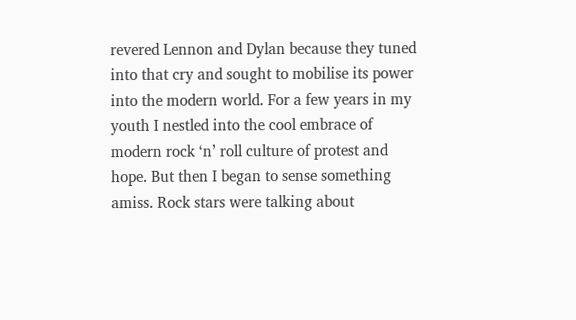revered Lennon and Dylan because they tuned into that cry and sought to mobilise its power into the modern world. For a few years in my youth I nestled into the cool embrace of modern rock ‘n’ roll culture of protest and hope. But then I began to sense something amiss. Rock stars were talking about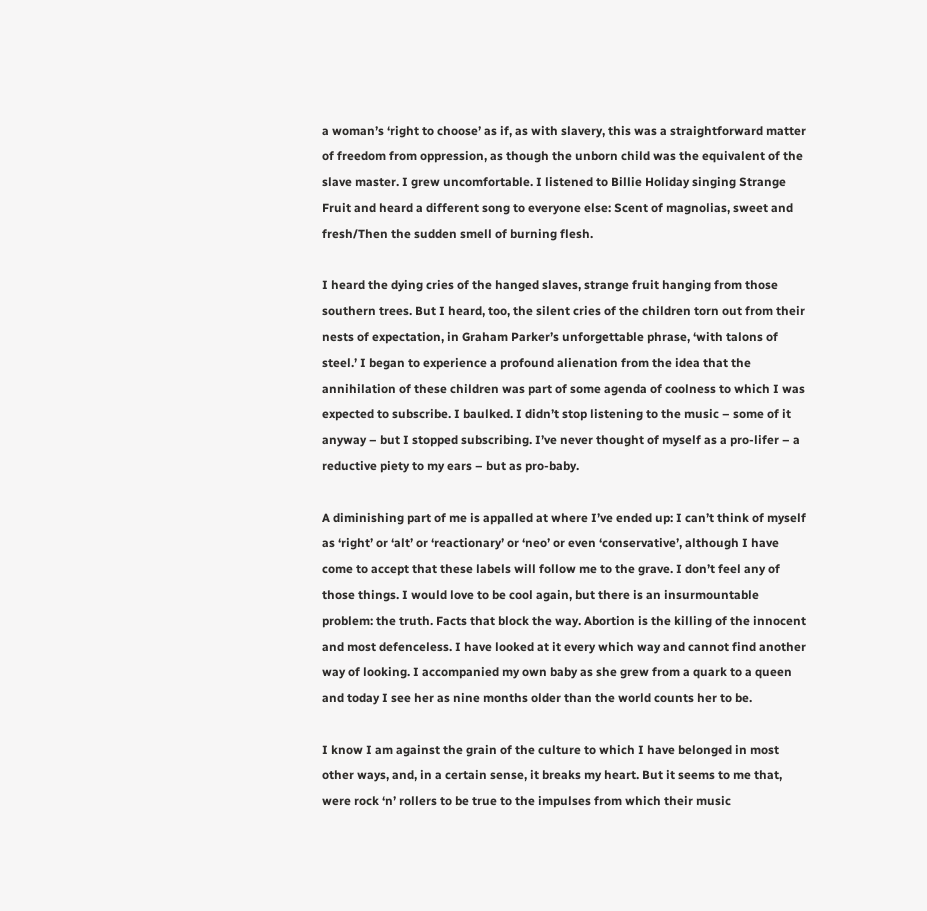a woman’s ‘right to choose’ as if, as with slavery, this was a straightforward matter of freedom from oppression, as though the unborn child was the equivalent of the slave master. I grew uncomfortable. I listened to Billie Holiday singing Strange Fruit and heard a different song to everyone else: Scent of magnolias, sweet and fresh/Then the sudden smell of burning flesh.

I heard the dying cries of the hanged slaves, strange fruit hanging from those southern trees. But I heard, too, the silent cries of the children torn out from their nests of expectation, in Graham Parker’s unforgettable phrase, ‘with talons of steel.’ I began to experience a profound alienation from the idea that the annihilation of these children was part of some agenda of coolness to which I was expected to subscribe. I baulked. I didn’t stop listening to the music – some of it anyway – but I stopped subscribing. I’ve never thought of myself as a pro-lifer – a reductive piety to my ears – but as pro-baby.

A diminishing part of me is appalled at where I’ve ended up: I can’t think of myself as ‘right’ or ‘alt’ or ‘reactionary’ or ‘neo’ or even ‘conservative’, although I have come to accept that these labels will follow me to the grave. I don’t feel any of those things. I would love to be cool again, but there is an insurmountable problem: the truth. Facts that block the way. Abortion is the killing of the innocent and most defenceless. I have looked at it every which way and cannot find another way of looking. I accompanied my own baby as she grew from a quark to a queen and today I see her as nine months older than the world counts her to be.

I know I am against the grain of the culture to which I have belonged in most other ways, and, in a certain sense, it breaks my heart. But it seems to me that, were rock ‘n’ rollers to be true to the impulses from which their music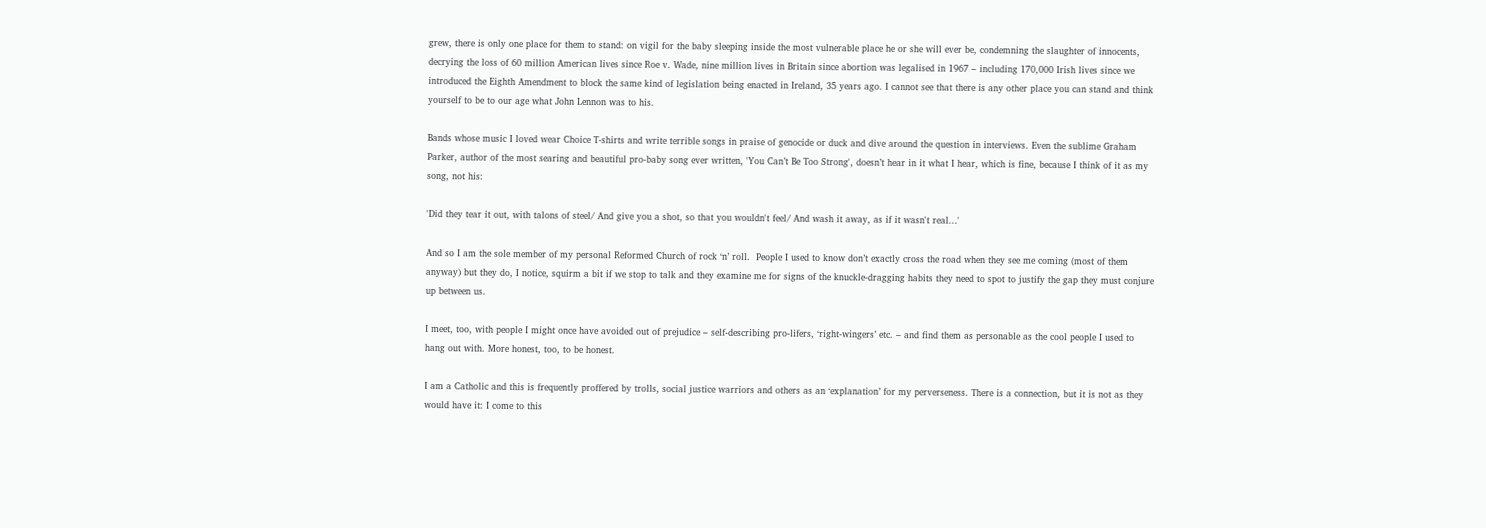grew, there is only one place for them to stand: on vigil for the baby sleeping inside the most vulnerable place he or she will ever be, condemning the slaughter of innocents, decrying the loss of 60 million American lives since Roe v. Wade, nine million lives in Britain since abortion was legalised in 1967 – including 170,000 Irish lives since we introduced the Eighth Amendment to block the same kind of legislation being enacted in Ireland, 35 years ago. I cannot see that there is any other place you can stand and think yourself to be to our age what John Lennon was to his.

Bands whose music I loved wear Choice T-shirts and write terrible songs in praise of genocide or duck and dive around the question in interviews. Even the sublime Graham Parker, author of the most searing and beautiful pro-baby song ever written, 'You Can’t Be Too Strong', doesn’t hear in it what I hear, which is fine, because I think of it as my song, not his:

'Did they tear it out, with talons of steel/ And give you a shot, so that you wouldn't feel/ And wash it away, as if it wasn't real...'

And so I am the sole member of my personal Reformed Church of rock ‘n’ roll.  People I used to know don’t exactly cross the road when they see me coming (most of them anyway) but they do, I notice, squirm a bit if we stop to talk and they examine me for signs of the knuckle-dragging habits they need to spot to justify the gap they must conjure up between us.

I meet, too, with people I might once have avoided out of prejudice – self-describing pro-lifers, ‘right-wingers’ etc. – and find them as personable as the cool people I used to hang out with. More honest, too, to be honest.

I am a Catholic and this is frequently proffered by trolls, social justice warriors and others as an ‘explanation’ for my perverseness. There is a connection, but it is not as they would have it: I come to this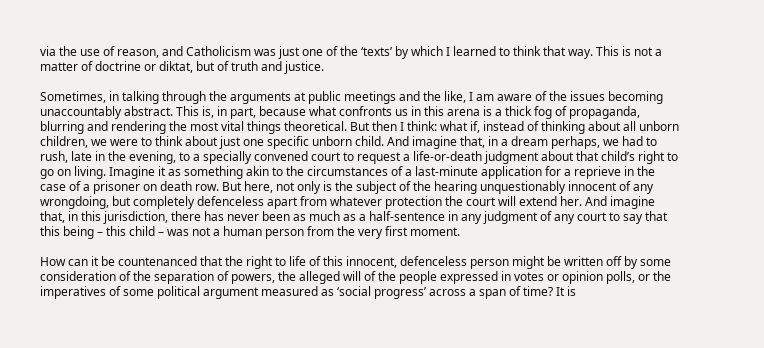via the use of reason, and Catholicism was just one of the ‘texts’ by which I learned to think that way. This is not a matter of doctrine or diktat, but of truth and justice.

Sometimes, in talking through the arguments at public meetings and the like, I am aware of the issues becoming unaccountably abstract. This is, in part, because what confronts us in this arena is a thick fog of propaganda, blurring and rendering the most vital things theoretical. But then I think: what if, instead of thinking about all unborn children, we were to think about just one specific unborn child. And imagine that, in a dream perhaps, we had to rush, late in the evening, to a specially convened court to request a life-or-death judgment about that child’s right to go on living. Imagine it as something akin to the circumstances of a last-minute application for a reprieve in the case of a prisoner on death row. But here, not only is the subject of the hearing unquestionably innocent of any wrongdoing, but completely defenceless apart from whatever protection the court will extend her. And imagine that, in this jurisdiction, there has never been as much as a half-sentence in any judgment of any court to say that this being – this child – was not a human person from the very first moment.

How can it be countenanced that the right to life of this innocent, defenceless person might be written off by some consideration of the separation of powers, the alleged will of the people expressed in votes or opinion polls, or the imperatives of some political argument measured as ‘social progress’ across a span of time? It is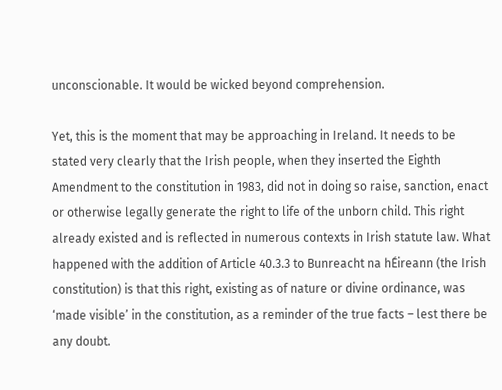unconscionable. It would be wicked beyond comprehension.

Yet, this is the moment that may be approaching in Ireland. It needs to be stated very clearly that the Irish people, when they inserted the Eighth Amendment to the constitution in 1983, did not in doing so raise, sanction, enact or otherwise legally generate the right to life of the unborn child. This right already existed and is reflected in numerous contexts in Irish statute law. What happened with the addition of Article 40.3.3 to Bunreacht na hÉireann (the Irish constitution) is that this right, existing as of nature or divine ordinance, was ‘made visible’ in the constitution, as a reminder of the true facts – lest there be any doubt.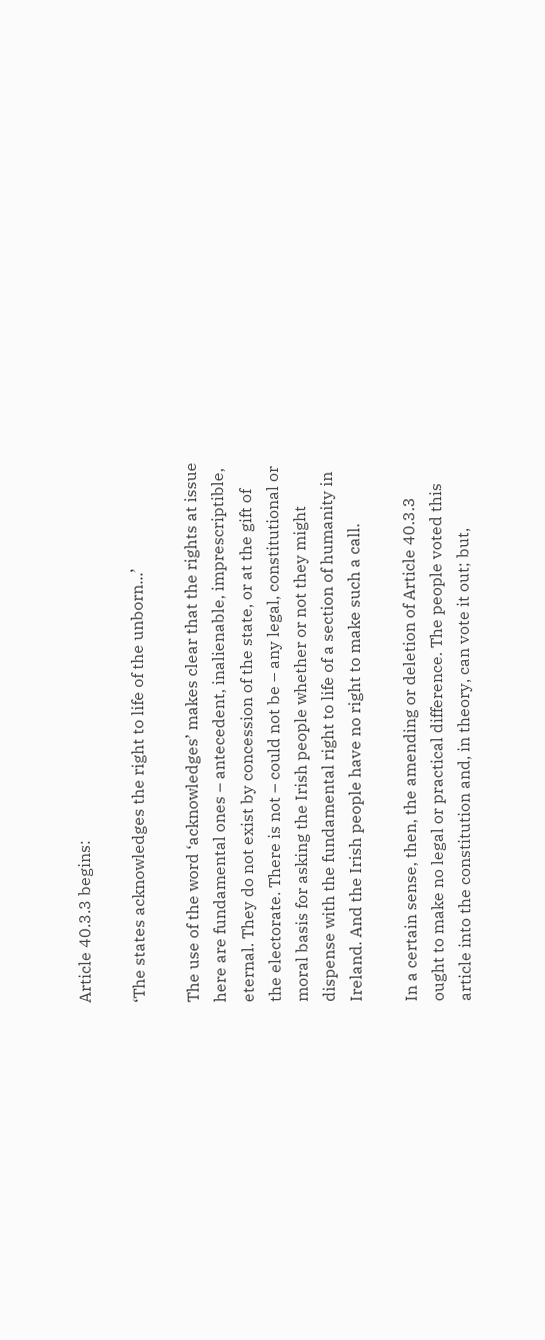Article 40.3.3 begins:

‘The states acknowledges the right to life of the unborn...’

The use of the word ‘acknowledges’ makes clear that the rights at issue here are fundamental ones – antecedent, inalienable, imprescriptible, eternal. They do not exist by concession of the state, or at the gift of the electorate. There is not – could not be – any legal, constitutional or moral basis for asking the Irish people whether or not they might dispense with the fundamental right to life of a section of humanity in Ireland. And the Irish people have no right to make such a call.

In a certain sense, then, the amending or deletion of Article 40.3.3 ought to make no legal or practical difference. The people voted this article into the constitution and, in theory, can vote it out; but,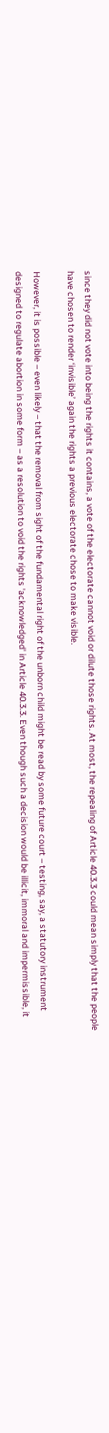since they did not vote into being the rights it contains, a vote of the electorate cannot void or dilute those rights. At most, the repealing of Article 40.3.3 could mean simply that the people have chosen to render ‘invisible’ again the rights a previous electorate chose to make visible.

However, it is possible – even likely – that the removal from sight of the fundamental right of the unborn child might be read by some future court – testing, say, a statutory instrument designed to regulate abortion in some form – as a resolution to void the rights 'acknowledged' in Article 40.3.3. Even though such a decision would be illicit, immoral and impermissible, it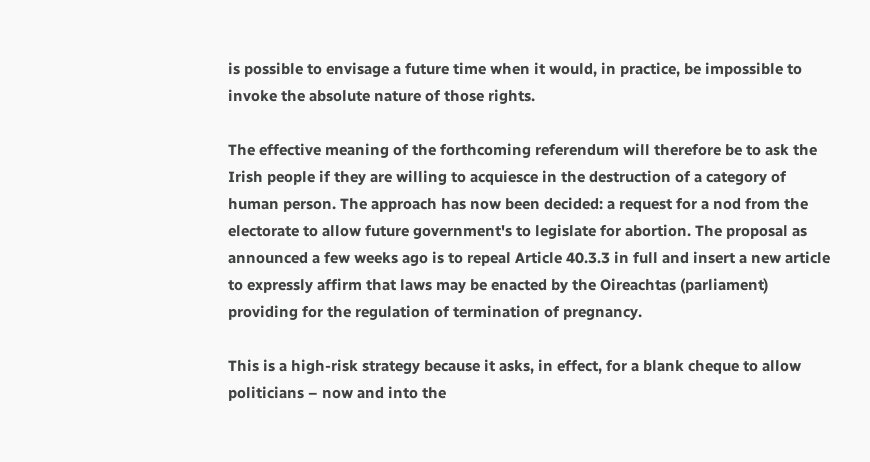is possible to envisage a future time when it would, in practice, be impossible to invoke the absolute nature of those rights.

The effective meaning of the forthcoming referendum will therefore be to ask the Irish people if they are willing to acquiesce in the destruction of a category of human person. The approach has now been decided: a request for a nod from the electorate to allow future government's to legislate for abortion. The proposal as announced a few weeks ago is to repeal Article 40.3.3 in full and insert a new article to expressly affirm that laws may be enacted by the Oireachtas (parliament) providing for the regulation of termination of pregnancy.

This is a high-risk strategy because it asks, in effect, for a blank cheque to allow politicians – now and into the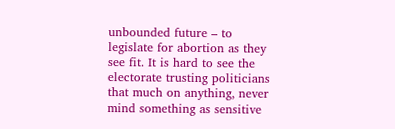unbounded future – to legislate for abortion as they see fit. It is hard to see the electorate trusting politicians that much on anything, never mind something as sensitive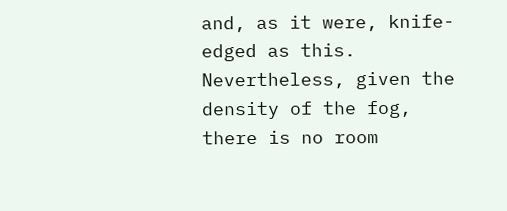and, as it were, knife-edged as this. Nevertheless, given the density of the fog, there is no room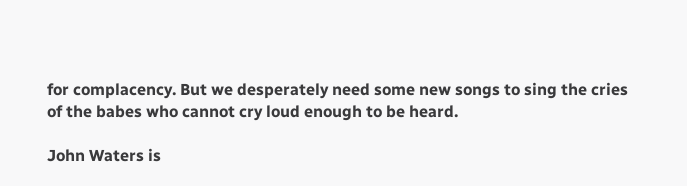for complacency. But we desperately need some new songs to sing the cries of the babes who cannot cry loud enough to be heard.

John Waters is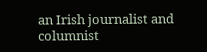an Irish journalist and columnist